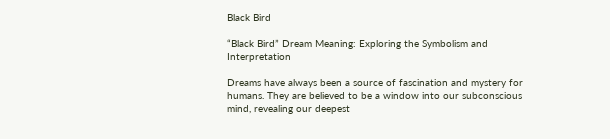Black Bird

“Black Bird” Dream Meaning: Exploring the Symbolism and Interpretation

Dreams have always been a source of fascination and mystery for humans. They are believed to be a window into our subconscious mind, revealing our deepest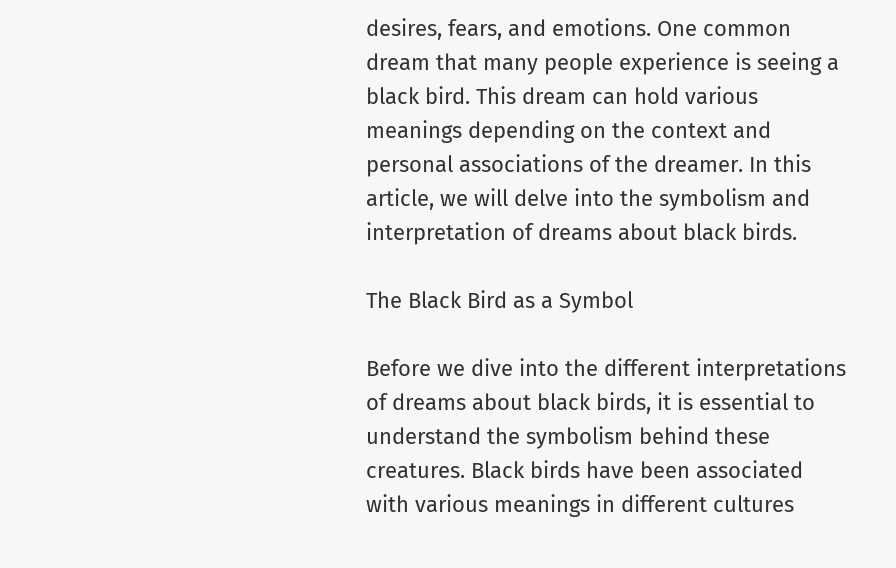desires, fears, and emotions. One common dream that many people experience is seeing a black bird. This dream can hold various meanings depending on the context and personal associations of the dreamer. In this article, we will delve into the symbolism and interpretation of dreams about black birds.

The Black Bird as a Symbol

Before we dive into the different interpretations of dreams about black birds, it is essential to understand the symbolism behind these creatures. Black birds have been associated with various meanings in different cultures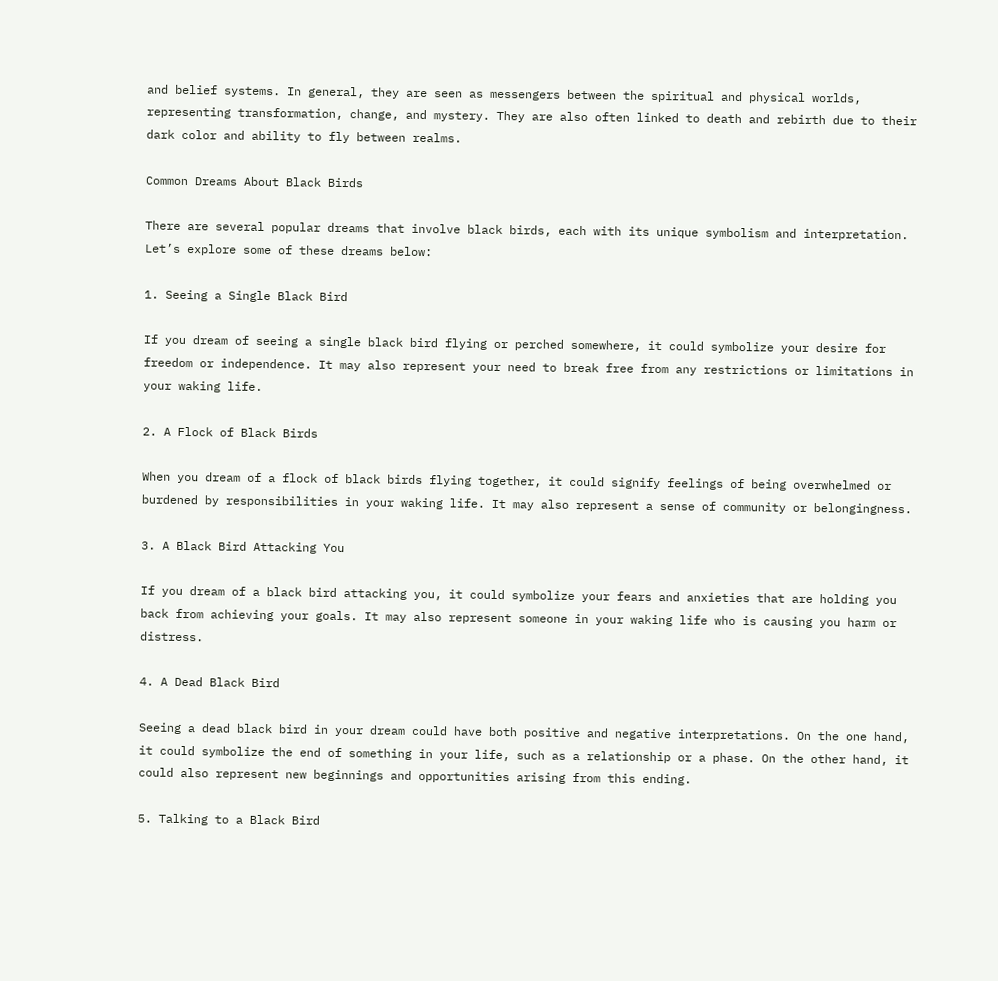and belief systems. In general, they are seen as messengers between the spiritual and physical worlds, representing transformation, change, and mystery. They are also often linked to death and rebirth due to their dark color and ability to fly between realms.

Common Dreams About Black Birds

There are several popular dreams that involve black birds, each with its unique symbolism and interpretation. Let’s explore some of these dreams below:

1. Seeing a Single Black Bird

If you dream of seeing a single black bird flying or perched somewhere, it could symbolize your desire for freedom or independence. It may also represent your need to break free from any restrictions or limitations in your waking life.

2. A Flock of Black Birds

When you dream of a flock of black birds flying together, it could signify feelings of being overwhelmed or burdened by responsibilities in your waking life. It may also represent a sense of community or belongingness.

3. A Black Bird Attacking You

If you dream of a black bird attacking you, it could symbolize your fears and anxieties that are holding you back from achieving your goals. It may also represent someone in your waking life who is causing you harm or distress.

4. A Dead Black Bird

Seeing a dead black bird in your dream could have both positive and negative interpretations. On the one hand, it could symbolize the end of something in your life, such as a relationship or a phase. On the other hand, it could also represent new beginnings and opportunities arising from this ending.

5. Talking to a Black Bird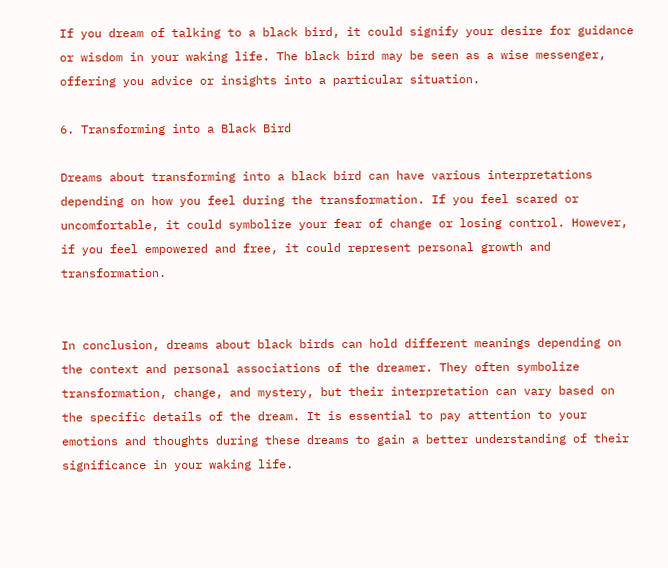If you dream of talking to a black bird, it could signify your desire for guidance or wisdom in your waking life. The black bird may be seen as a wise messenger, offering you advice or insights into a particular situation.

6. Transforming into a Black Bird

Dreams about transforming into a black bird can have various interpretations depending on how you feel during the transformation. If you feel scared or uncomfortable, it could symbolize your fear of change or losing control. However, if you feel empowered and free, it could represent personal growth and transformation.


In conclusion, dreams about black birds can hold different meanings depending on the context and personal associations of the dreamer. They often symbolize transformation, change, and mystery, but their interpretation can vary based on the specific details of the dream. It is essential to pay attention to your emotions and thoughts during these dreams to gain a better understanding of their significance in your waking life.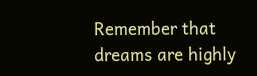Remember that dreams are highly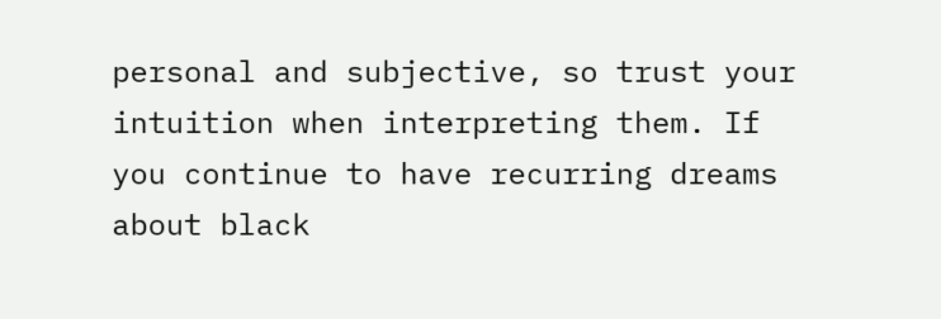personal and subjective, so trust your intuition when interpreting them. If you continue to have recurring dreams about black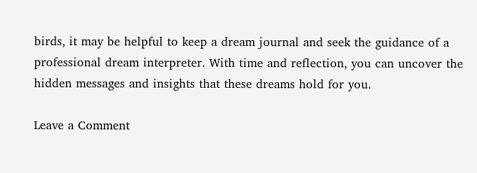birds, it may be helpful to keep a dream journal and seek the guidance of a professional dream interpreter. With time and reflection, you can uncover the hidden messages and insights that these dreams hold for you.

Leave a Comment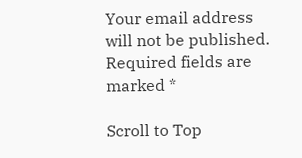Your email address will not be published. Required fields are marked *

Scroll to Top